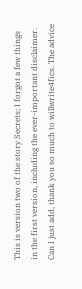This is version two of the story Secrets; I forgot a few things in the first version, including the ever-important disclaimer. Can I just add, thank you so much to willwrite4fics. The advice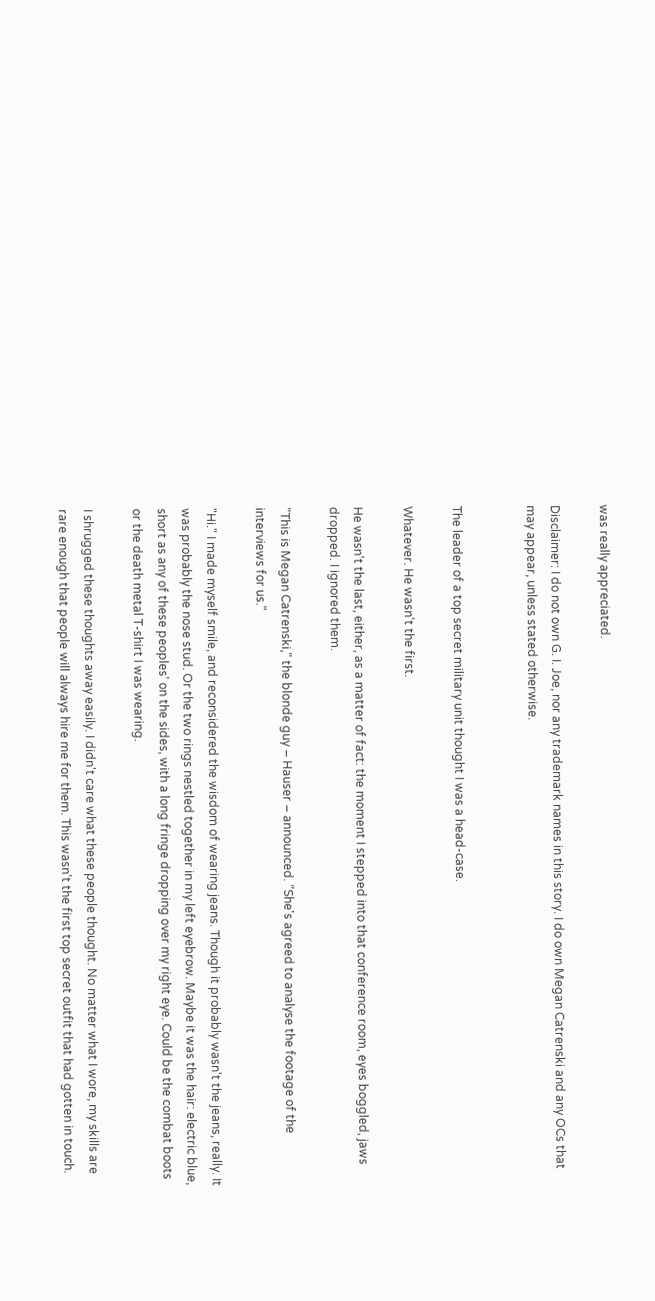was really appreciated.

Disclaimer: I do not own G. I. Joe, nor any trademark names in this story. I do own Megan Catrenski and any OCs that may appear, unless stated otherwise.


The leader of a top secret military unit thought I was a head-case.

Whatever. He wasn't the first.

He wasn't the last, either, as a matter of fact: the moment I stepped into that conference room, eyes boggled, jaws dropped. I ignored them.

"This is Megan Catrenski," the blonde guy – Hauser – announced. "She's agreed to analyse the footage of the interviews for us."

"Hi." I made myself smile, and reconsidered the wisdom of wearing jeans. Though it probably wasn't the jeans, really. It was probably the nose stud. Or the two rings nestled together in my left eyebrow. Maybe it was the hair: electric blue, short as any of these peoples' on the sides, with a long fringe dropping over my right eye. Could be the combat boots or the death metal T-shirt I was wearing.

I shrugged these thoughts away easily. I didn't care what these people thought. No matter what I wore, my skills are rare enough that people will always hire me for them. This wasn't the first top secret outfit that had gotten in touch.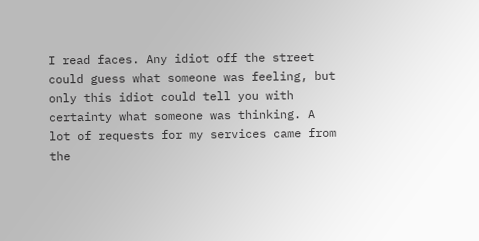I read faces. Any idiot off the street could guess what someone was feeling, but only this idiot could tell you with certainty what someone was thinking. A lot of requests for my services came from the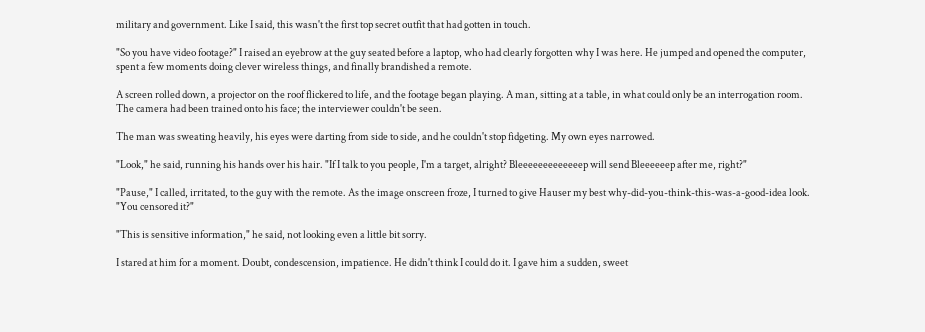military and government. Like I said, this wasn't the first top secret outfit that had gotten in touch.

"So you have video footage?" I raised an eyebrow at the guy seated before a laptop, who had clearly forgotten why I was here. He jumped and opened the computer, spent a few moments doing clever wireless things, and finally brandished a remote.

A screen rolled down, a projector on the roof flickered to life, and the footage began playing. A man, sitting at a table, in what could only be an interrogation room. The camera had been trained onto his face; the interviewer couldn't be seen.

The man was sweating heavily, his eyes were darting from side to side, and he couldn't stop fidgeting. My own eyes narrowed.

"Look," he said, running his hands over his hair. "If I talk to you people, I'm a target, alright? Bleeeeeeeeeeeeep will send Bleeeeeep after me, right?"

"Pause," I called, irritated, to the guy with the remote. As the image onscreen froze, I turned to give Hauser my best why-did-you-think-this-was-a-good-idea look. "You censored it?"

"This is sensitive information," he said, not looking even a little bit sorry.

I stared at him for a moment. Doubt, condescension, impatience. He didn't think I could do it. I gave him a sudden, sweet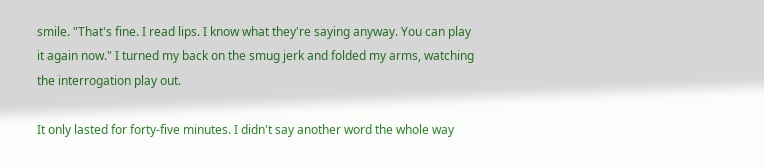smile. "That's fine. I read lips. I know what they're saying anyway. You can play it again now." I turned my back on the smug jerk and folded my arms, watching the interrogation play out.

It only lasted for forty-five minutes. I didn't say another word the whole way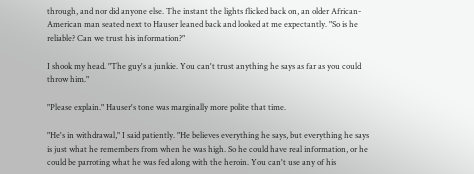through, and nor did anyone else. The instant the lights flicked back on, an older African-American man seated next to Hauser leaned back and looked at me expectantly. "So is he reliable? Can we trust his information?"

I shook my head. "The guy's a junkie. You can't trust anything he says as far as you could throw him."

"Please explain." Hauser's tone was marginally more polite that time.

"He's in withdrawal," I said patiently. "He believes everything he says, but everything he says is just what he remembers from when he was high. So he could have real information, or he could be parroting what he was fed along with the heroin. You can't use any of his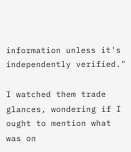information unless it's independently verified."

I watched them trade glances, wondering if I ought to mention what was on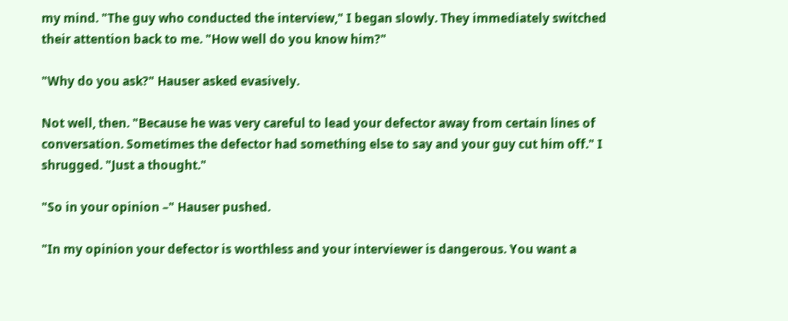my mind. "The guy who conducted the interview," I began slowly. They immediately switched their attention back to me. "How well do you know him?"

"Why do you ask?" Hauser asked evasively.

Not well, then. "Because he was very careful to lead your defector away from certain lines of conversation. Sometimes the defector had something else to say and your guy cut him off." I shrugged. "Just a thought."

"So in your opinion –" Hauser pushed.

"In my opinion your defector is worthless and your interviewer is dangerous. You want a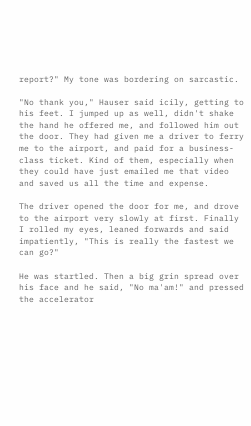report?" My tone was bordering on sarcastic.

"No thank you," Hauser said icily, getting to his feet. I jumped up as well, didn't shake the hand he offered me, and followed him out the door. They had given me a driver to ferry me to the airport, and paid for a business-class ticket. Kind of them, especially when they could have just emailed me that video and saved us all the time and expense.

The driver opened the door for me, and drove to the airport very slowly at first. Finally I rolled my eyes, leaned forwards and said impatiently, "This is really the fastest we can go?"

He was startled. Then a big grin spread over his face and he said, "No ma'am!" and pressed the accelerator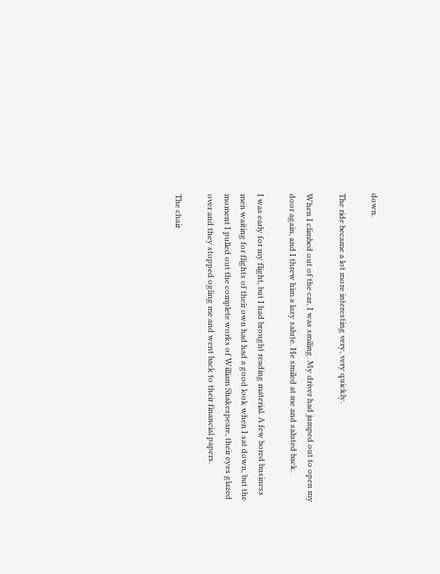down.

The ride became a lot more interesting very, very quickly.

When I climbed out of the car, I was smiling. My driver had jumped out to open my door again, and I threw him a lazy salute. He smiled at me and saluted back.

I was early for my flight, but I had brought reading material. A few bored business men waiting for flights of their own had had a good look when I sat down, but the moment I pulled out the complete works of William Shakespeare, their eyes glazed over and they stopped ogling me and went back to their financial papers.

The chair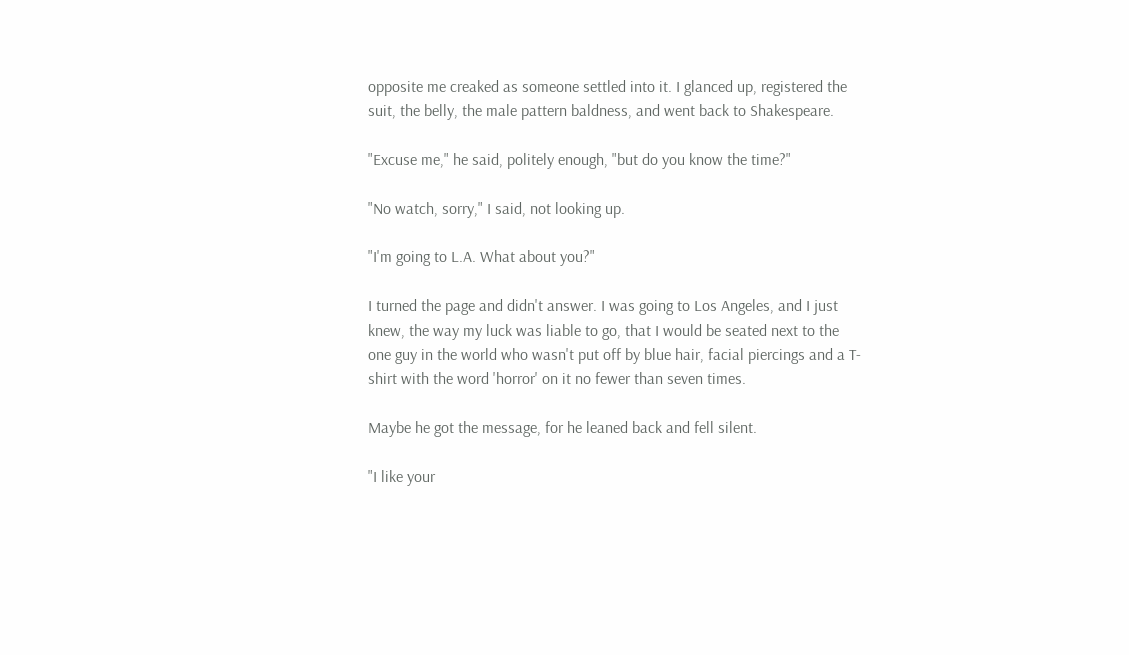opposite me creaked as someone settled into it. I glanced up, registered the suit, the belly, the male pattern baldness, and went back to Shakespeare.

"Excuse me," he said, politely enough, "but do you know the time?"

"No watch, sorry," I said, not looking up.

"I'm going to L.A. What about you?"

I turned the page and didn't answer. I was going to Los Angeles, and I just knew, the way my luck was liable to go, that I would be seated next to the one guy in the world who wasn't put off by blue hair, facial piercings and a T-shirt with the word 'horror' on it no fewer than seven times.

Maybe he got the message, for he leaned back and fell silent.

"I like your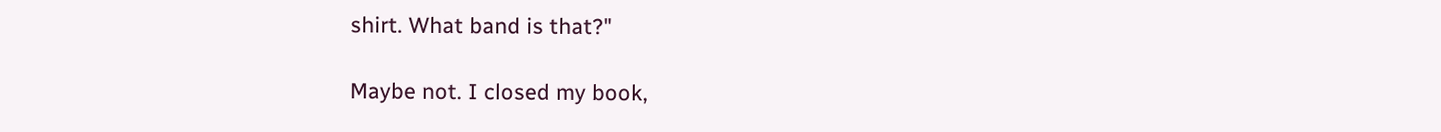shirt. What band is that?"

Maybe not. I closed my book,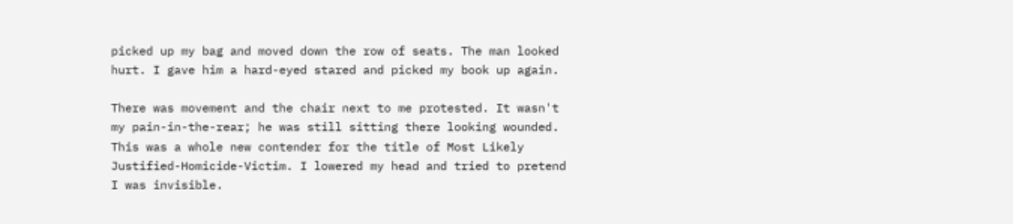picked up my bag and moved down the row of seats. The man looked hurt. I gave him a hard-eyed stared and picked my book up again.

There was movement and the chair next to me protested. It wasn't my pain-in-the-rear; he was still sitting there looking wounded. This was a whole new contender for the title of Most Likely Justified-Homicide-Victim. I lowered my head and tried to pretend I was invisible.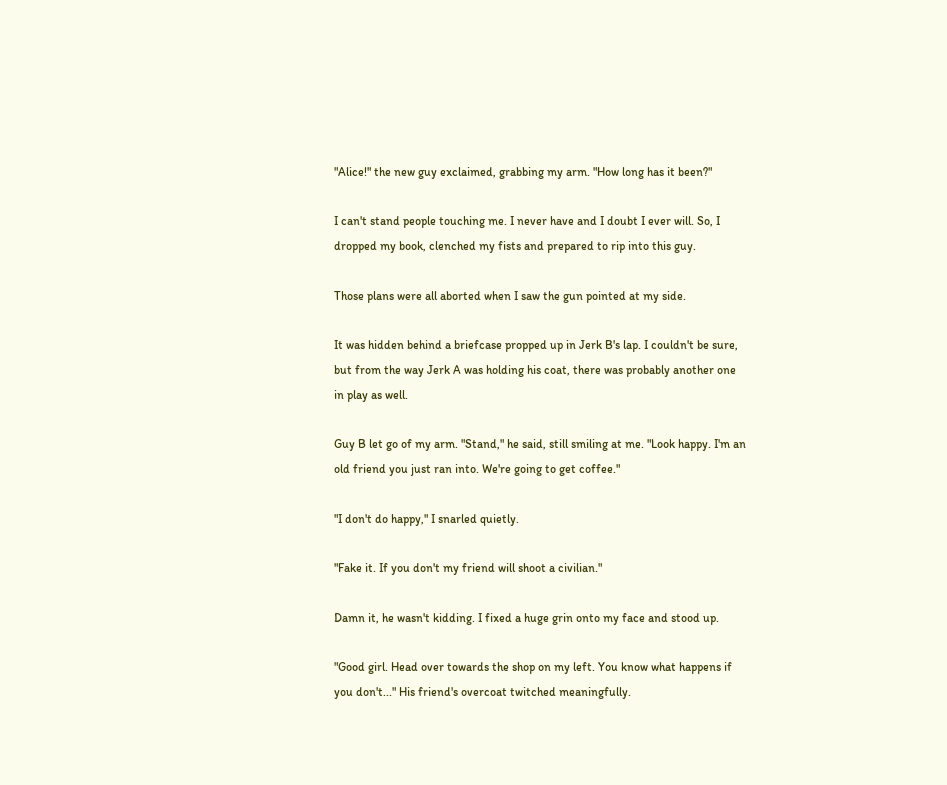"Alice!" the new guy exclaimed, grabbing my arm. "How long has it been?"

I can't stand people touching me. I never have and I doubt I ever will. So, I dropped my book, clenched my fists and prepared to rip into this guy.

Those plans were all aborted when I saw the gun pointed at my side.

It was hidden behind a briefcase propped up in Jerk B's lap. I couldn't be sure, but from the way Jerk A was holding his coat, there was probably another one in play as well.

Guy B let go of my arm. "Stand," he said, still smiling at me. "Look happy. I'm an old friend you just ran into. We're going to get coffee."

"I don't do happy," I snarled quietly.

"Fake it. If you don't my friend will shoot a civilian."

Damn it, he wasn't kidding. I fixed a huge grin onto my face and stood up.

"Good girl. Head over towards the shop on my left. You know what happens if you don't..." His friend's overcoat twitched meaningfully.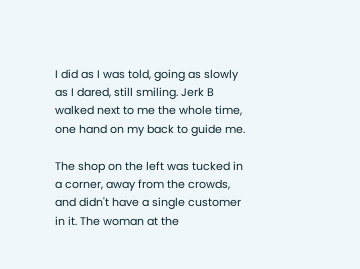I did as I was told, going as slowly as I dared, still smiling. Jerk B walked next to me the whole time, one hand on my back to guide me.

The shop on the left was tucked in a corner, away from the crowds, and didn't have a single customer in it. The woman at the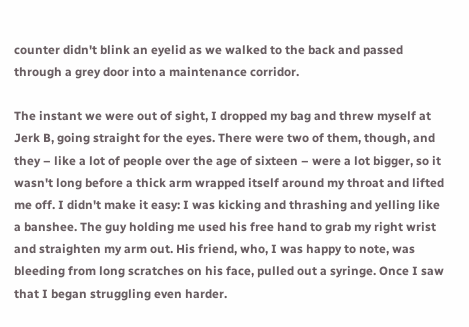counter didn't blink an eyelid as we walked to the back and passed through a grey door into a maintenance corridor.

The instant we were out of sight, I dropped my bag and threw myself at Jerk B, going straight for the eyes. There were two of them, though, and they – like a lot of people over the age of sixteen – were a lot bigger, so it wasn't long before a thick arm wrapped itself around my throat and lifted me off. I didn't make it easy: I was kicking and thrashing and yelling like a banshee. The guy holding me used his free hand to grab my right wrist and straighten my arm out. His friend, who, I was happy to note, was bleeding from long scratches on his face, pulled out a syringe. Once I saw that I began struggling even harder.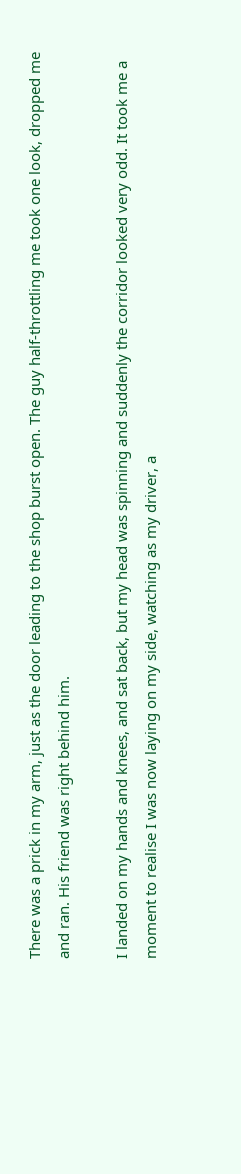There was a prick in my arm, just as the door leading to the shop burst open. The guy half-throttling me took one look, dropped me and ran. His friend was right behind him.

I landed on my hands and knees, and sat back, but my head was spinning and suddenly the corridor looked very odd. It took me a moment to realise I was now laying on my side, watching as my driver, a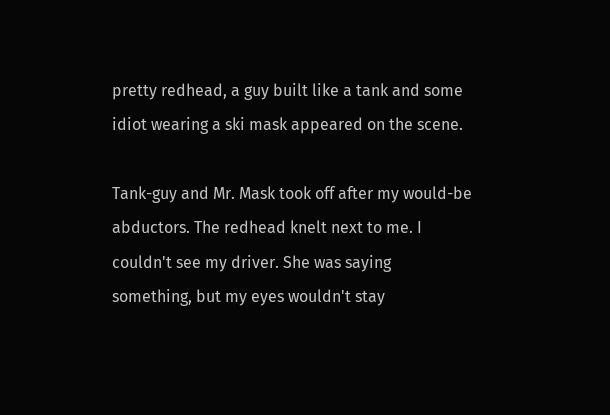pretty redhead, a guy built like a tank and some idiot wearing a ski mask appeared on the scene.

Tank-guy and Mr. Mask took off after my would-be abductors. The redhead knelt next to me. I couldn't see my driver. She was saying something, but my eyes wouldn't stay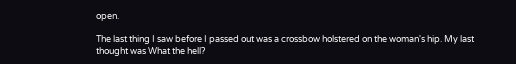open.

The last thing I saw before I passed out was a crossbow holstered on the woman's hip. My last thought was What the hell?